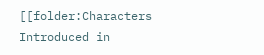[[folder:Characters Introduced in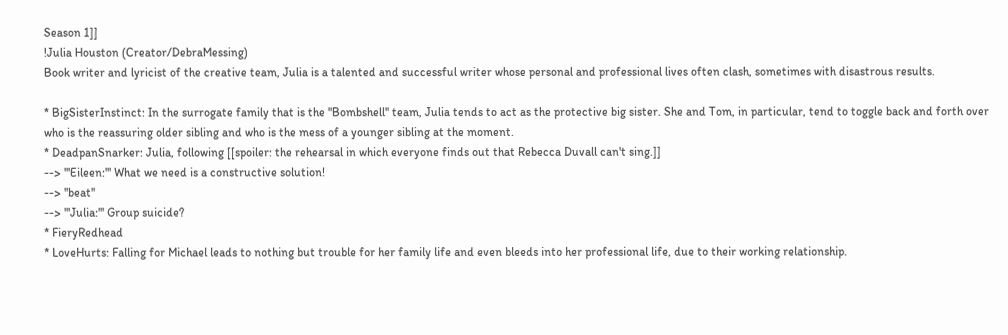Season 1]]
!Julia Houston (Creator/DebraMessing)
Book writer and lyricist of the creative team, Julia is a talented and successful writer whose personal and professional lives often clash, sometimes with disastrous results.

* BigSisterInstinct: In the surrogate family that is the ''Bombshell'' team, Julia tends to act as the protective big sister. She and Tom, in particular, tend to toggle back and forth over who is the reassuring older sibling and who is the mess of a younger sibling at the moment.
* DeadpanSnarker: Julia, following [[spoiler: the rehearsal in which everyone finds out that Rebecca Duvall can't sing.]]
--> '''Eileen:''' What we need is a constructive solution!
--> ''beat''
--> '''Julia:''' Group suicide?
* FieryRedhead
* LoveHurts: Falling for Michael leads to nothing but trouble for her family life and even bleeds into her professional life, due to their working relationship.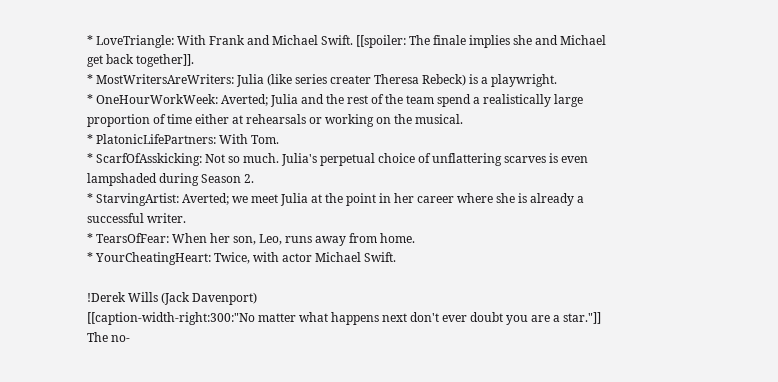* LoveTriangle: With Frank and Michael Swift. [[spoiler: The finale implies she and Michael get back together]].
* MostWritersAreWriters: Julia (like series creater Theresa Rebeck) is a playwright.
* OneHourWorkWeek: Averted; Julia and the rest of the team spend a realistically large proportion of time either at rehearsals or working on the musical.
* PlatonicLifePartners: With Tom.
* ScarfOfAsskicking: Not so much. Julia's perpetual choice of unflattering scarves is even lampshaded during Season 2.
* StarvingArtist: Averted; we meet Julia at the point in her career where she is already a successful writer.
* TearsOfFear: When her son, Leo, runs away from home.
* YourCheatingHeart: Twice, with actor Michael Swift.

!Derek Wills (Jack Davenport)
[[caption-width-right:300:"No matter what happens next don't ever doubt you are a star."]]
The no-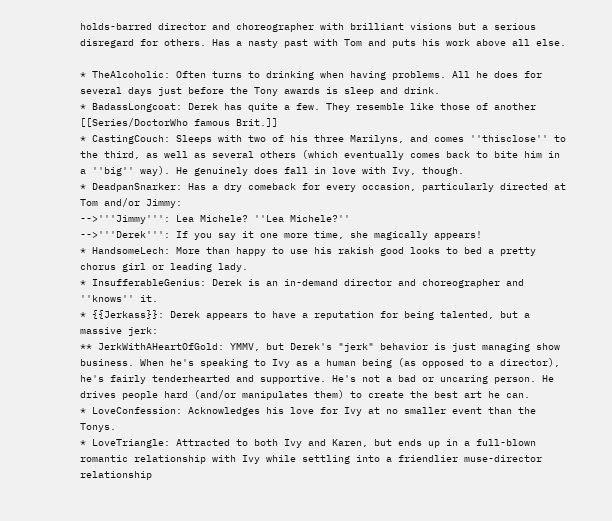holds-barred director and choreographer with brilliant visions but a serious disregard for others. Has a nasty past with Tom and puts his work above all else.

* TheAlcoholic: Often turns to drinking when having problems. All he does for several days just before the Tony awards is sleep and drink.
* BadassLongcoat: Derek has quite a few. They resemble like those of another [[Series/DoctorWho famous Brit.]]
* CastingCouch: Sleeps with two of his three Marilyns, and comes ''thisclose'' to the third, as well as several others (which eventually comes back to bite him in a ''big'' way). He genuinely does fall in love with Ivy, though.
* DeadpanSnarker: Has a dry comeback for every occasion, particularly directed at Tom and/or Jimmy:
-->'''Jimmy''': Lea Michele? ''Lea Michele?''
-->'''Derek''': If you say it one more time, she magically appears!
* HandsomeLech: More than happy to use his rakish good looks to bed a pretty chorus girl or leading lady.
* InsufferableGenius: Derek is an in-demand director and choreographer and ''knows'' it.
* {{Jerkass}}: Derek appears to have a reputation for being talented, but a massive jerk:
** JerkWithAHeartOfGold: YMMV, but Derek's "jerk" behavior is just managing show business. When he's speaking to Ivy as a human being (as opposed to a director), he's fairly tenderhearted and supportive. He's not a bad or uncaring person. He drives people hard (and/or manipulates them) to create the best art he can.
* LoveConfession: Acknowledges his love for Ivy at no smaller event than the Tonys.
* LoveTriangle: Attracted to both Ivy and Karen, but ends up in a full-blown romantic relationship with Ivy while settling into a friendlier muse-director relationship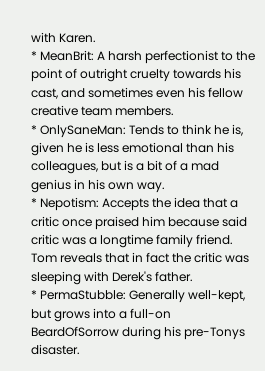with Karen.
* MeanBrit: A harsh perfectionist to the point of outright cruelty towards his cast, and sometimes even his fellow creative team members.
* OnlySaneMan: Tends to think he is, given he is less emotional than his colleagues, but is a bit of a mad genius in his own way.
* Nepotism: Accepts the idea that a critic once praised him because said critic was a longtime family friend. Tom reveals that in fact the critic was sleeping with Derek's father.
* PermaStubble: Generally well-kept, but grows into a full-on BeardOfSorrow during his pre-Tonys disaster.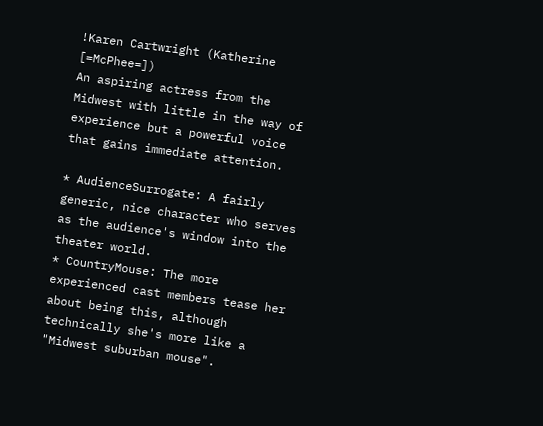!Karen Cartwright (Katherine [=McPhee=])
An aspiring actress from the Midwest with little in the way of experience but a powerful voice that gains immediate attention.

* AudienceSurrogate: A fairly generic, nice character who serves as the audience's window into the theater world.
* CountryMouse: The more experienced cast members tease her about being this, although technically she's more like a "Midwest suburban mouse".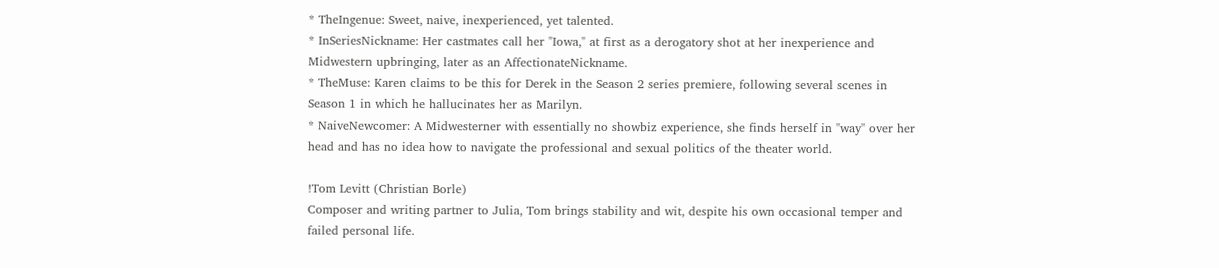* TheIngenue: Sweet, naive, inexperienced, yet talented.
* InSeriesNickname: Her castmates call her "Iowa," at first as a derogatory shot at her inexperience and Midwestern upbringing, later as an AffectionateNickname.
* TheMuse: Karen claims to be this for Derek in the Season 2 series premiere, following several scenes in Season 1 in which he hallucinates her as Marilyn.
* NaiveNewcomer: A Midwesterner with essentially no showbiz experience, she finds herself in ''way'' over her head and has no idea how to navigate the professional and sexual politics of the theater world.

!Tom Levitt (Christian Borle)
Composer and writing partner to Julia, Tom brings stability and wit, despite his own occasional temper and failed personal life.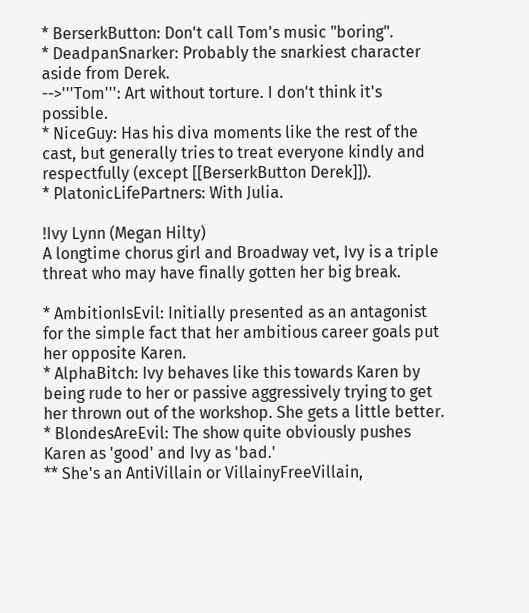* BerserkButton: Don't call Tom's music "boring".
* DeadpanSnarker: Probably the snarkiest character aside from Derek.
-->'''Tom''': Art without torture. I don't think it's possible.
* NiceGuy: Has his diva moments like the rest of the cast, but generally tries to treat everyone kindly and respectfully (except [[BerserkButton Derek]]).
* PlatonicLifePartners: With Julia.

!Ivy Lynn (Megan Hilty)
A longtime chorus girl and Broadway vet, Ivy is a triple threat who may have finally gotten her big break.

* AmbitionIsEvil: Initially presented as an antagonist for the simple fact that her ambitious career goals put her opposite Karen.
* AlphaBitch: Ivy behaves like this towards Karen by being rude to her or passive aggressively trying to get her thrown out of the workshop. She gets a little better.
* BlondesAreEvil: The show quite obviously pushes Karen as 'good' and Ivy as 'bad.'
** She's an AntiVillain or VillainyFreeVillain,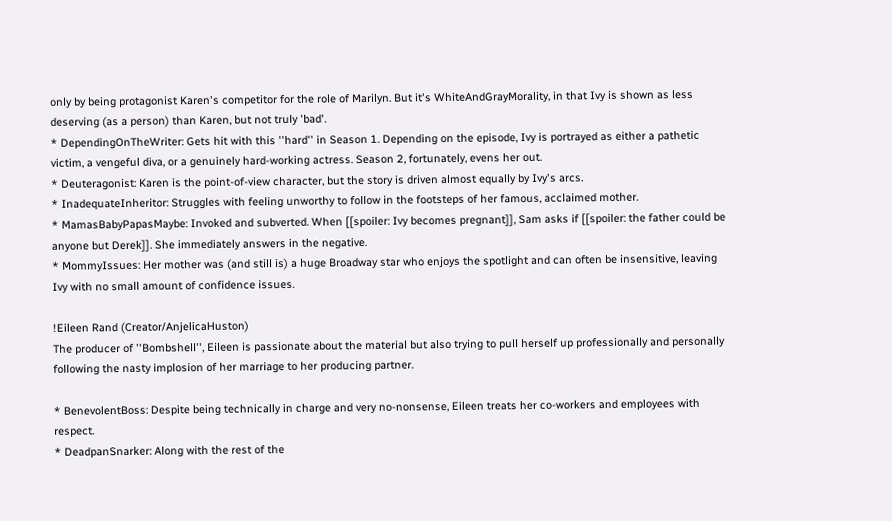only by being protagonist Karen's competitor for the role of Marilyn. But it's WhiteAndGrayMorality, in that Ivy is shown as less deserving (as a person) than Karen, but not truly 'bad'.
* DependingOnTheWriter: Gets hit with this ''hard'' in Season 1. Depending on the episode, Ivy is portrayed as either a pathetic victim, a vengeful diva, or a genuinely hard-working actress. Season 2, fortunately, evens her out.
* Deuteragonist: Karen is the point-of-view character, but the story is driven almost equally by Ivy's arcs.
* InadequateInheritor: Struggles with feeling unworthy to follow in the footsteps of her famous, acclaimed mother.
* MamasBabyPapasMaybe: Invoked and subverted. When [[spoiler: Ivy becomes pregnant]], Sam asks if [[spoiler: the father could be anyone but Derek]]. She immediately answers in the negative.
* MommyIssues: Her mother was (and still is) a huge Broadway star who enjoys the spotlight and can often be insensitive, leaving Ivy with no small amount of confidence issues.

!Eileen Rand (Creator/AnjelicaHuston)
The producer of ''Bombshell'', Eileen is passionate about the material but also trying to pull herself up professionally and personally following the nasty implosion of her marriage to her producing partner.

* BenevolentBoss: Despite being technically in charge and very no-nonsense, Eileen treats her co-workers and employees with respect.
* DeadpanSnarker: Along with the rest of the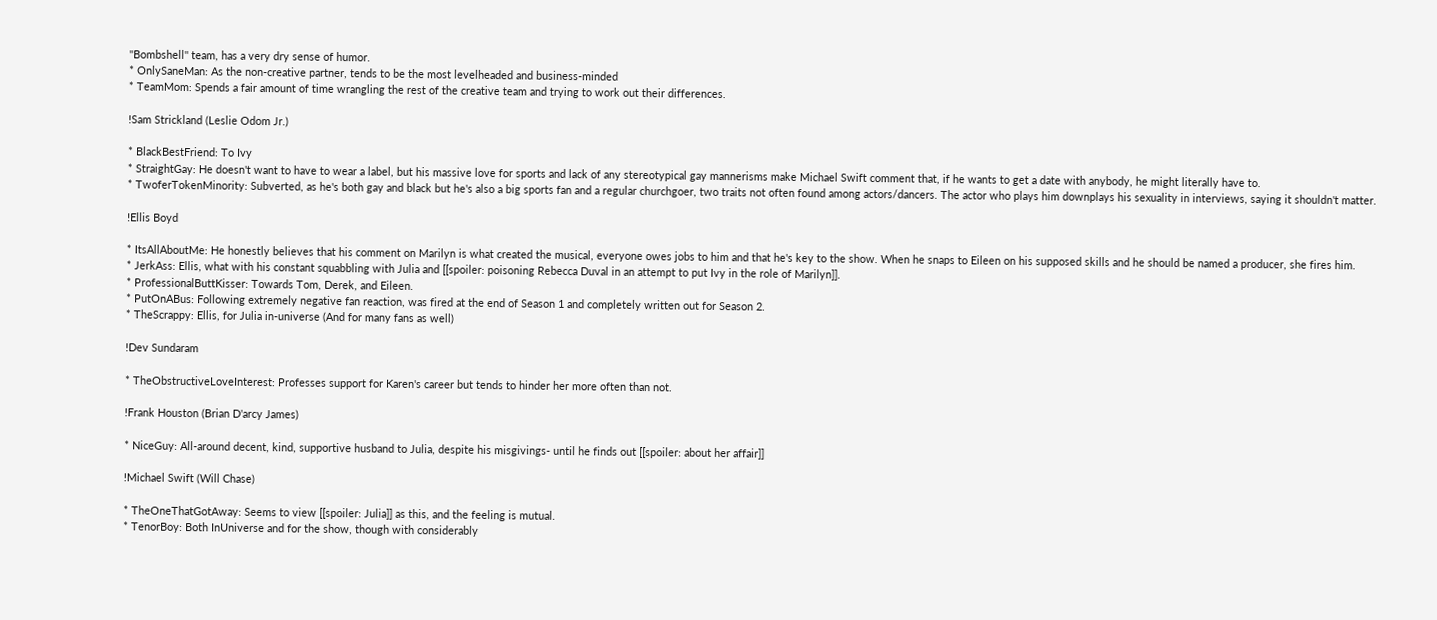''Bombshell'' team, has a very dry sense of humor.
* OnlySaneMan: As the non-creative partner, tends to be the most levelheaded and business-minded
* TeamMom: Spends a fair amount of time wrangling the rest of the creative team and trying to work out their differences.

!Sam Strickland (Leslie Odom Jr.)

* BlackBestFriend: To Ivy
* StraightGay: He doesn't want to have to wear a label, but his massive love for sports and lack of any stereotypical gay mannerisms make Michael Swift comment that, if he wants to get a date with anybody, he might literally have to.
* TwoferTokenMinority: Subverted, as he's both gay and black but he's also a big sports fan and a regular churchgoer, two traits not often found among actors/dancers. The actor who plays him downplays his sexuality in interviews, saying it shouldn't matter.

!Ellis Boyd

* ItsAllAboutMe: He honestly believes that his comment on Marilyn is what created the musical, everyone owes jobs to him and that he's key to the show. When he snaps to Eileen on his supposed skills and he should be named a producer, she fires him.
* JerkAss: Ellis, what with his constant squabbling with Julia and [[spoiler: poisoning Rebecca Duval in an attempt to put Ivy in the role of Marilyn]].
* ProfessionalButtKisser: Towards Tom, Derek, and Eileen.
* PutOnABus: Following extremely negative fan reaction, was fired at the end of Season 1 and completely written out for Season 2.
* TheScrappy: Ellis, for Julia in-universe (And for many fans as well)

!Dev Sundaram

* TheObstructiveLoveInterest: Professes support for Karen's career but tends to hinder her more often than not.

!Frank Houston (Brian D'arcy James)

* NiceGuy: All-around decent, kind, supportive husband to Julia, despite his misgivings- until he finds out [[spoiler: about her affair]]

!Michael Swift (Will Chase)

* TheOneThatGotAway: Seems to view [[spoiler: Julia]] as this, and the feeling is mutual.
* TenorBoy: Both InUniverse and for the show, though with considerably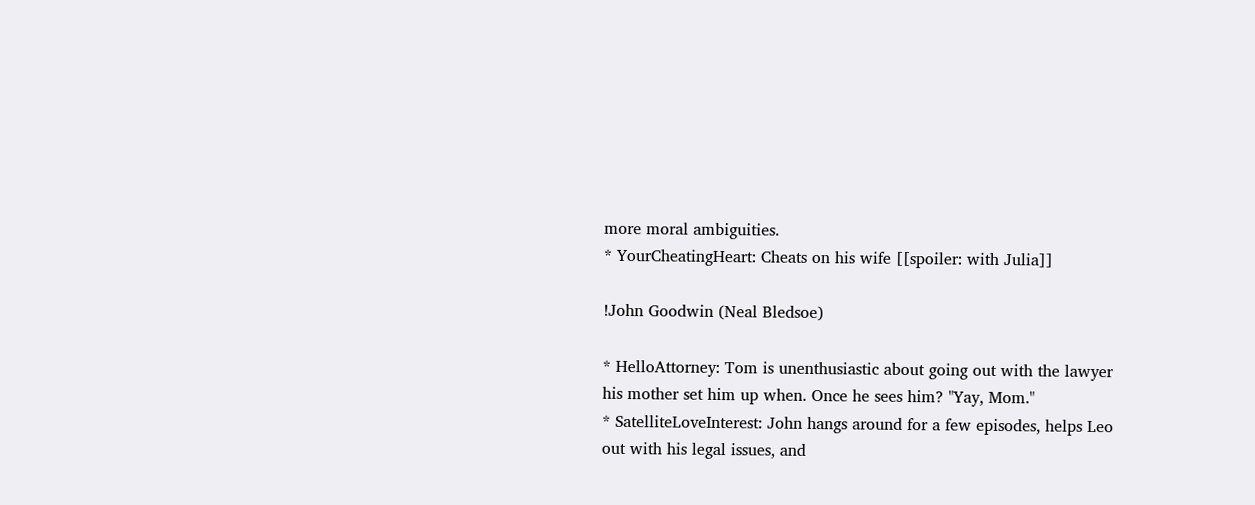more moral ambiguities.
* YourCheatingHeart: Cheats on his wife [[spoiler: with Julia]]

!John Goodwin (Neal Bledsoe)

* HelloAttorney: Tom is unenthusiastic about going out with the lawyer his mother set him up when. Once he sees him? "Yay, Mom."
* SatelliteLoveInterest: John hangs around for a few episodes, helps Leo out with his legal issues, and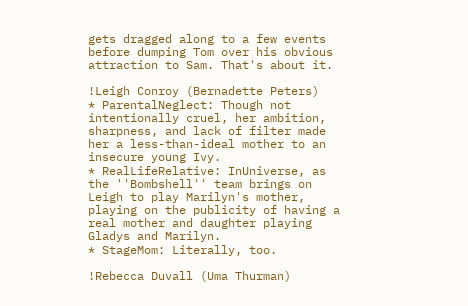gets dragged along to a few events before dumping Tom over his obvious attraction to Sam. That's about it.

!Leigh Conroy (Bernadette Peters)
* ParentalNeglect: Though not intentionally cruel, her ambition, sharpness, and lack of filter made her a less-than-ideal mother to an insecure young Ivy.
* RealLifeRelative: InUniverse, as the ''Bombshell'' team brings on Leigh to play Marilyn's mother, playing on the publicity of having a real mother and daughter playing Gladys and Marilyn.
* StageMom: Literally, too.

!Rebecca Duvall (Uma Thurman)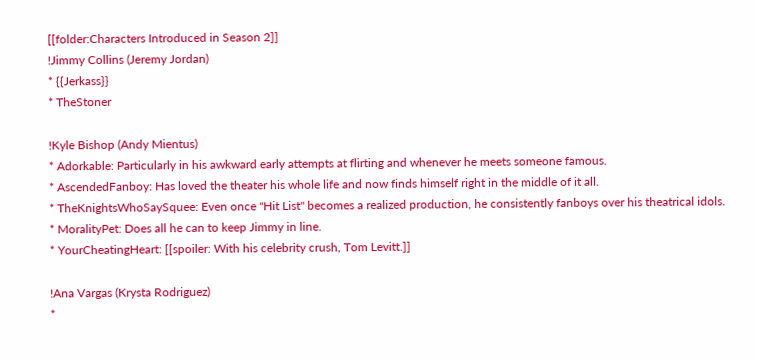[[folder:Characters Introduced in Season 2]]
!Jimmy Collins (Jeremy Jordan)
* {{Jerkass}}
* TheStoner

!Kyle Bishop (Andy Mientus)
* Adorkable: Particularly in his awkward early attempts at flirting and whenever he meets someone famous.
* AscendedFanboy: Has loved the theater his whole life and now finds himself right in the middle of it all.
* TheKnightsWhoSaySquee: Even once ''Hit List'' becomes a realized production, he consistently fanboys over his theatrical idols.
* MoralityPet: Does all he can to keep Jimmy in line.
* YourCheatingHeart: [[spoiler: With his celebrity crush, Tom Levitt.]]

!Ana Vargas (Krysta Rodriguez)
*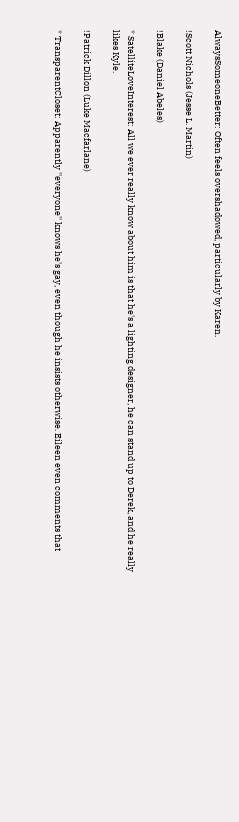AlwaysSomeoneBetter: Often feels overshadowed, particularly by Karen.

!Scott Nichols (Jesse L. Martin)

!Blake (Daniel Abeles)

* SatelliteLoveInterest: All we ever really know about him is that he's a lighting designer, he can stand up to Derek, and he really likes Kyle.

!Patrick Dillon (Luke Macfarlane)

* TransparentCloset: Apparently ''everyone'' knows he's gay, even though he insists otherwise. Eileen even comments that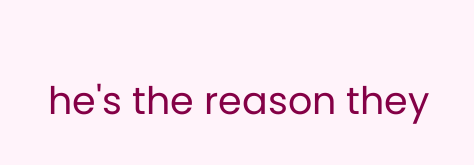he's the reason they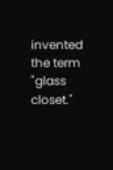invented the term "glass closet."